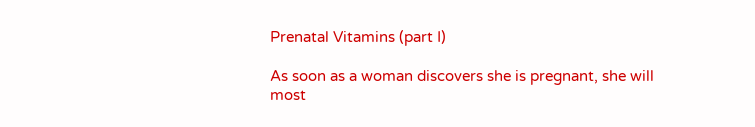Prenatal Vitamins (part I)

As soon as a woman discovers she is pregnant, she will most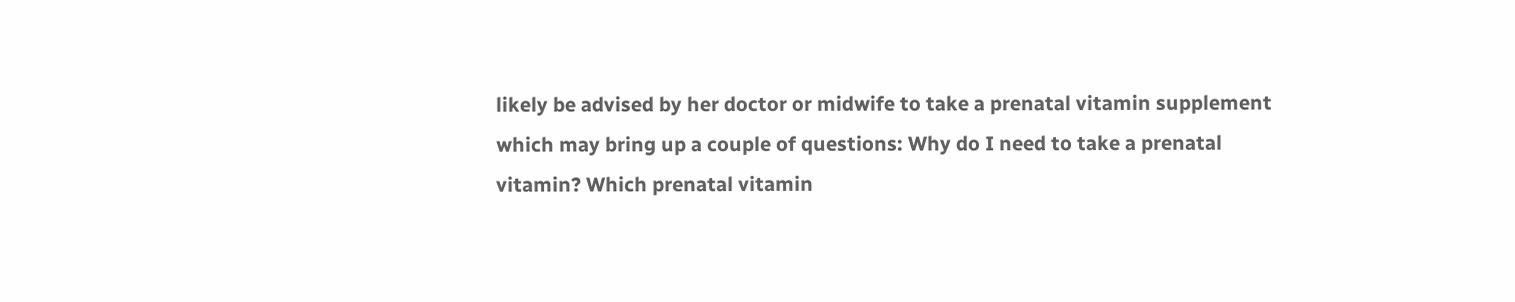likely be advised by her doctor or midwife to take a prenatal vitamin supplement which may bring up a couple of questions: Why do I need to take a prenatal vitamin? Which prenatal vitamin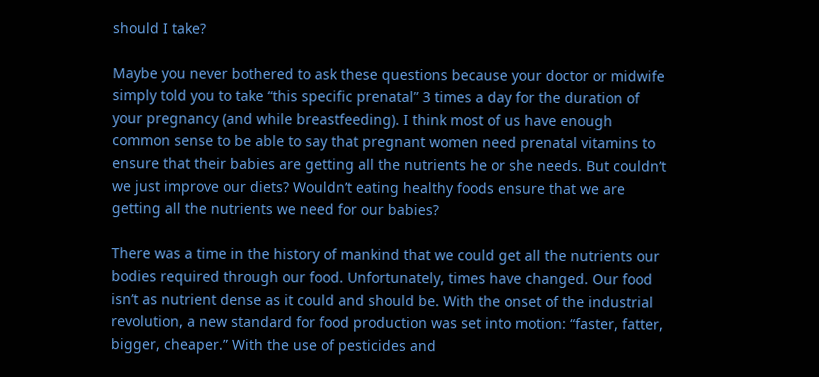should I take?

Maybe you never bothered to ask these questions because your doctor or midwife simply told you to take “this specific prenatal” 3 times a day for the duration of your pregnancy (and while breastfeeding). I think most of us have enough common sense to be able to say that pregnant women need prenatal vitamins to ensure that their babies are getting all the nutrients he or she needs. But couldn’t we just improve our diets? Wouldn’t eating healthy foods ensure that we are getting all the nutrients we need for our babies?

There was a time in the history of mankind that we could get all the nutrients our bodies required through our food. Unfortunately, times have changed. Our food isn’t as nutrient dense as it could and should be. With the onset of the industrial revolution, a new standard for food production was set into motion: “faster, fatter, bigger, cheaper.” With the use of pesticides and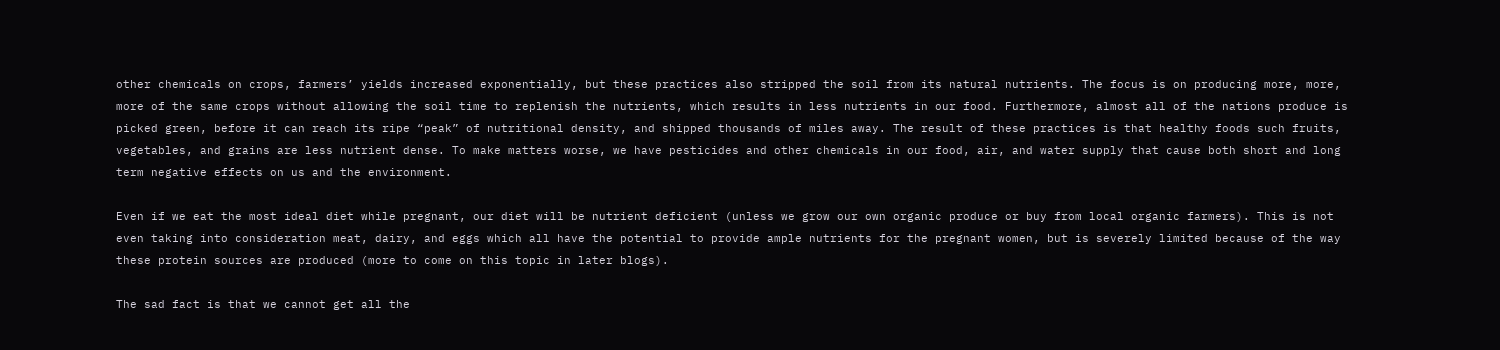other chemicals on crops, farmers’ yields increased exponentially, but these practices also stripped the soil from its natural nutrients. The focus is on producing more, more, more of the same crops without allowing the soil time to replenish the nutrients, which results in less nutrients in our food. Furthermore, almost all of the nations produce is picked green, before it can reach its ripe “peak” of nutritional density, and shipped thousands of miles away. The result of these practices is that healthy foods such fruits, vegetables, and grains are less nutrient dense. To make matters worse, we have pesticides and other chemicals in our food, air, and water supply that cause both short and long term negative effects on us and the environment.

Even if we eat the most ideal diet while pregnant, our diet will be nutrient deficient (unless we grow our own organic produce or buy from local organic farmers). This is not even taking into consideration meat, dairy, and eggs which all have the potential to provide ample nutrients for the pregnant women, but is severely limited because of the way these protein sources are produced (more to come on this topic in later blogs).

The sad fact is that we cannot get all the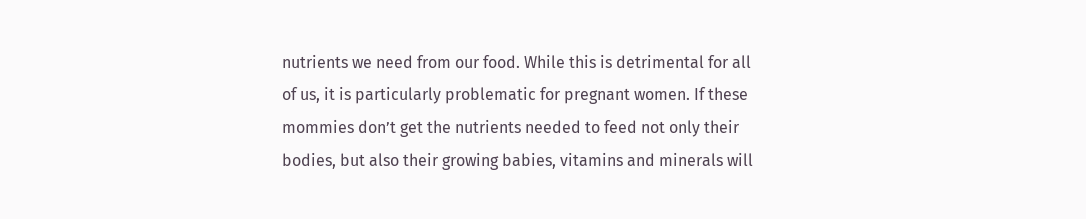nutrients we need from our food. While this is detrimental for all of us, it is particularly problematic for pregnant women. If these mommies don’t get the nutrients needed to feed not only their bodies, but also their growing babies, vitamins and minerals will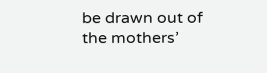be drawn out of the mothers’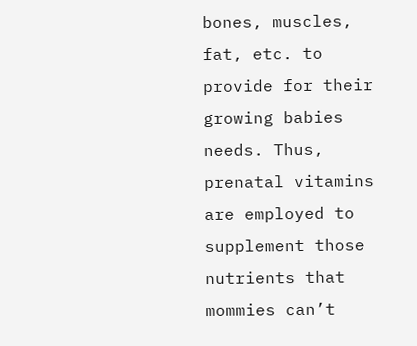bones, muscles, fat, etc. to provide for their growing babies needs. Thus, prenatal vitamins are employed to supplement those nutrients that mommies can’t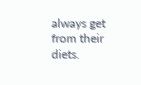always get from their diets.